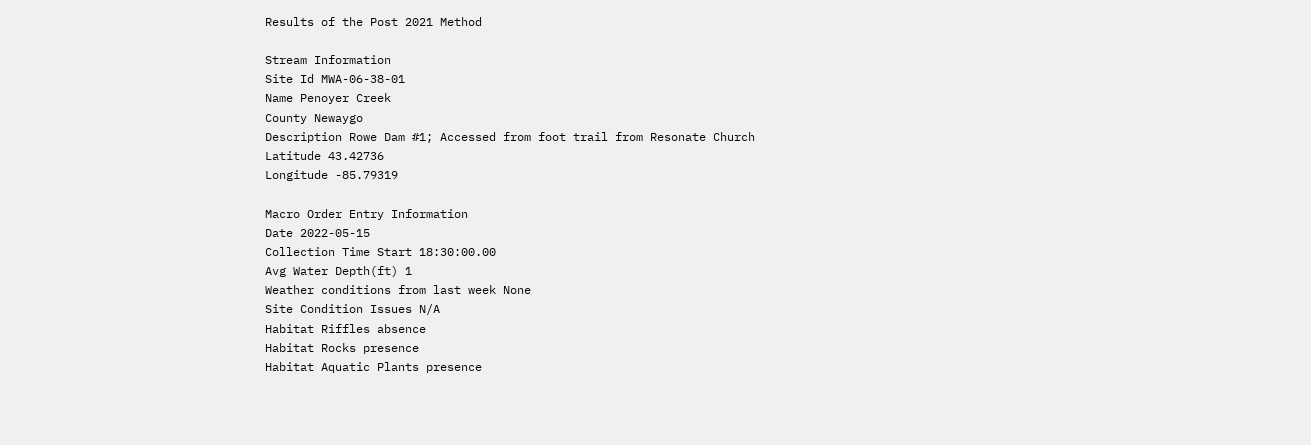Results of the Post 2021 Method

Stream Information
Site Id MWA-06-38-01
Name Penoyer Creek
County Newaygo
Description Rowe Dam #1; Accessed from foot trail from Resonate Church
Latitude 43.42736
Longitude -85.79319

Macro Order Entry Information
Date 2022-05-15
Collection Time Start 18:30:00.00
Avg Water Depth(ft) 1
Weather conditions from last week None
Site Condition Issues N/A
Habitat Riffles absence
Habitat Rocks presence
Habitat Aquatic Plants presence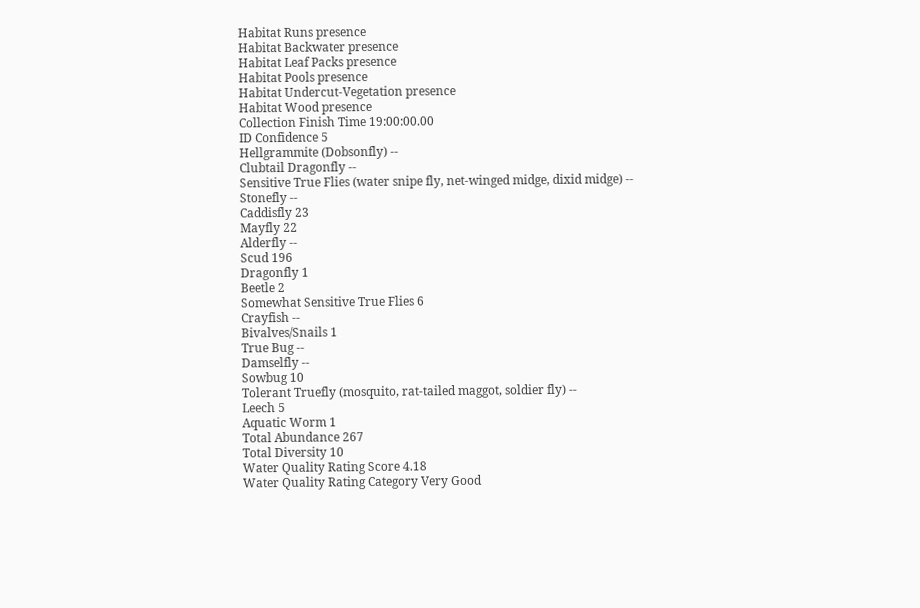Habitat Runs presence
Habitat Backwater presence
Habitat Leaf Packs presence
Habitat Pools presence
Habitat Undercut-Vegetation presence
Habitat Wood presence
Collection Finish Time 19:00:00.00
ID Confidence 5
Hellgrammite (Dobsonfly) --
Clubtail Dragonfly --
Sensitive True Flies (water snipe fly, net-winged midge, dixid midge) --
Stonefly --
Caddisfly 23
Mayfly 22
Alderfly --
Scud 196
Dragonfly 1
Beetle 2
Somewhat Sensitive True Flies 6
Crayfish --
Bivalves/Snails 1
True Bug --
Damselfly --
Sowbug 10
Tolerant Truefly (mosquito, rat-tailed maggot, soldier fly) --
Leech 5
Aquatic Worm 1
Total Abundance 267
Total Diversity 10
Water Quality Rating Score 4.18
Water Quality Rating Category Very Good